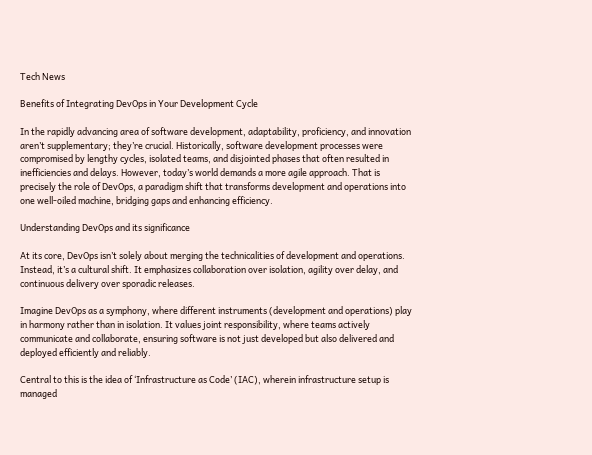Tech News

Benefits of Integrating DevOps in Your Development Cycle

In the rapidly advancing area of software development, adaptability, proficiency, and innovation aren’t supplementary; they’re crucial. Historically, software development processes were compromised by lengthy cycles, isolated teams, and disjointed phases that often resulted in inefficiencies and delays. However, today’s world demands a more agile approach. That is precisely the role of DevOps, a paradigm shift that transforms development and operations into one well-oiled machine, bridging gaps and enhancing efficiency.

Understanding DevOps and its significance

At its core, DevOps isn’t solely about merging the technicalities of development and operations. Instead, it’s a cultural shift. It emphasizes collaboration over isolation, agility over delay, and continuous delivery over sporadic releases.

Imagine DevOps as a symphony, where different instruments (development and operations) play in harmony rather than in isolation. It values joint responsibility, where teams actively communicate and collaborate, ensuring software is not just developed but also delivered and deployed efficiently and reliably.

Central to this is the idea of ‘Infrastructure as Code’ (IAC), wherein infrastructure setup is managed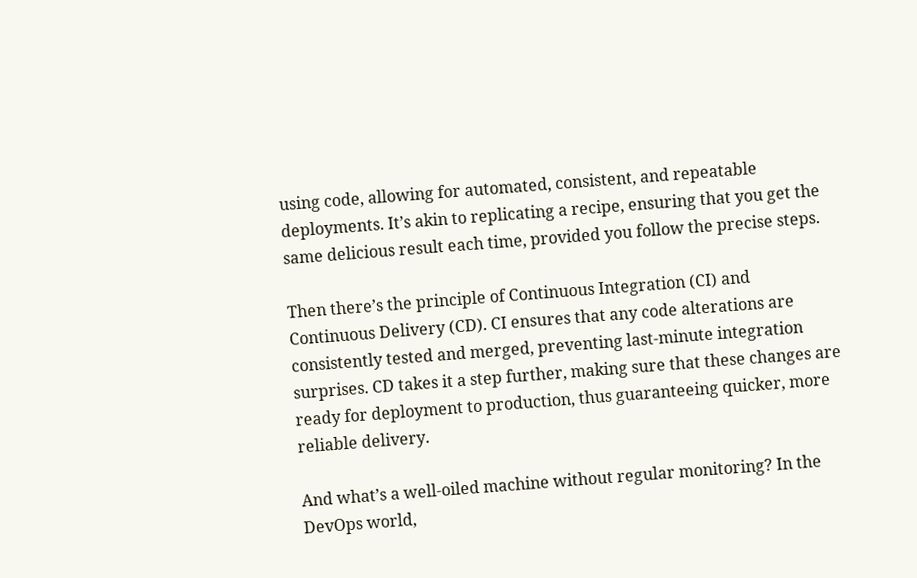using code, allowing for automated, consistent, and repeatable deployments. It’s akin to replicating a recipe, ensuring that you get the same delicious result each time, provided you follow the precise steps.

Then there’s the principle of Continuous Integration (CI) and Continuous Delivery (CD). CI ensures that any code alterations are consistently tested and merged, preventing last-minute integration surprises. CD takes it a step further, making sure that these changes are ready for deployment to production, thus guaranteeing quicker, more reliable delivery.

And what’s a well-oiled machine without regular monitoring? In the DevOps world,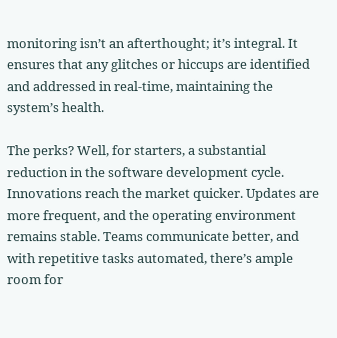monitoring isn’t an afterthought; it’s integral. It ensures that any glitches or hiccups are identified and addressed in real-time, maintaining the system’s health.

The perks? Well, for starters, a substantial reduction in the software development cycle. Innovations reach the market quicker. Updates are more frequent, and the operating environment remains stable. Teams communicate better, and with repetitive tasks automated, there’s ample room for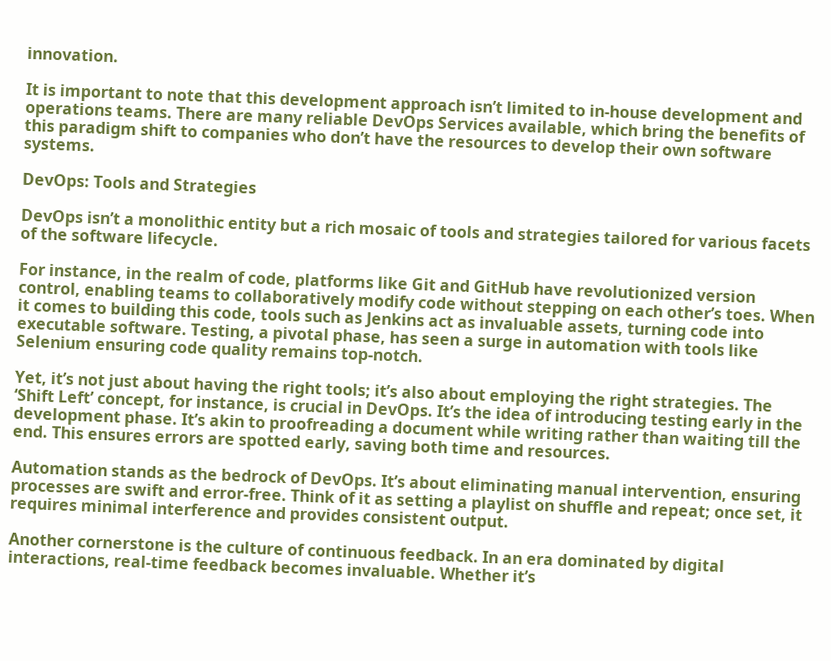innovation.

It is important to note that this development approach isn’t limited to in-house development and operations teams. There are many reliable DevOps Services available, which bring the benefits of this paradigm shift to companies who don’t have the resources to develop their own software systems.

DevOps: Tools and Strategies

DevOps isn’t a monolithic entity but a rich mosaic of tools and strategies tailored for various facets of the software lifecycle.

For instance, in the realm of code, platforms like Git and GitHub have revolutionized version control, enabling teams to collaboratively modify code without stepping on each other’s toes. When it comes to building this code, tools such as Jenkins act as invaluable assets, turning code into executable software. Testing, a pivotal phase, has seen a surge in automation with tools like Selenium ensuring code quality remains top-notch.

Yet, it’s not just about having the right tools; it’s also about employing the right strategies. The ‘Shift Left’ concept, for instance, is crucial in DevOps. It’s the idea of introducing testing early in the development phase. It’s akin to proofreading a document while writing rather than waiting till the end. This ensures errors are spotted early, saving both time and resources.

Automation stands as the bedrock of DevOps. It’s about eliminating manual intervention, ensuring processes are swift and error-free. Think of it as setting a playlist on shuffle and repeat; once set, it requires minimal interference and provides consistent output.

Another cornerstone is the culture of continuous feedback. In an era dominated by digital interactions, real-time feedback becomes invaluable. Whether it’s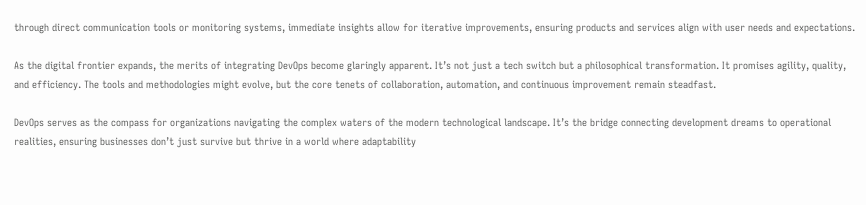through direct communication tools or monitoring systems, immediate insights allow for iterative improvements, ensuring products and services align with user needs and expectations.

As the digital frontier expands, the merits of integrating DevOps become glaringly apparent. It’s not just a tech switch but a philosophical transformation. It promises agility, quality, and efficiency. The tools and methodologies might evolve, but the core tenets of collaboration, automation, and continuous improvement remain steadfast.

DevOps serves as the compass for organizations navigating the complex waters of the modern technological landscape. It’s the bridge connecting development dreams to operational realities, ensuring businesses don’t just survive but thrive in a world where adaptability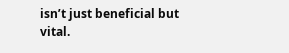isn’t just beneficial but vital.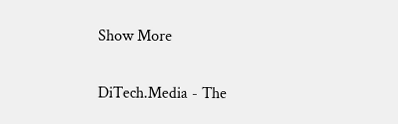Show More


DiTech.Media - The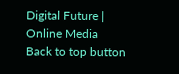Digital Future | Online Media
Back to top button